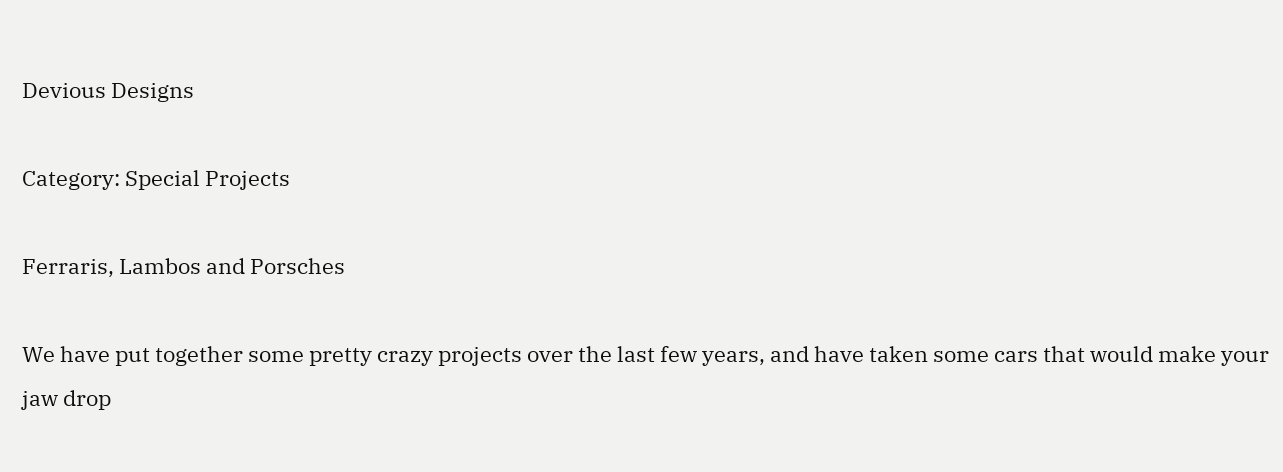Devious Designs

Category: Special Projects

Ferraris, Lambos and Porsches

We have put together some pretty crazy projects over the last few years, and have taken some cars that would make your jaw drop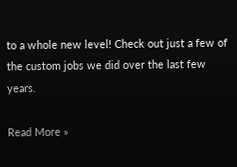to a whole new level! Check out just a few of the custom jobs we did over the last few years.

Read More »